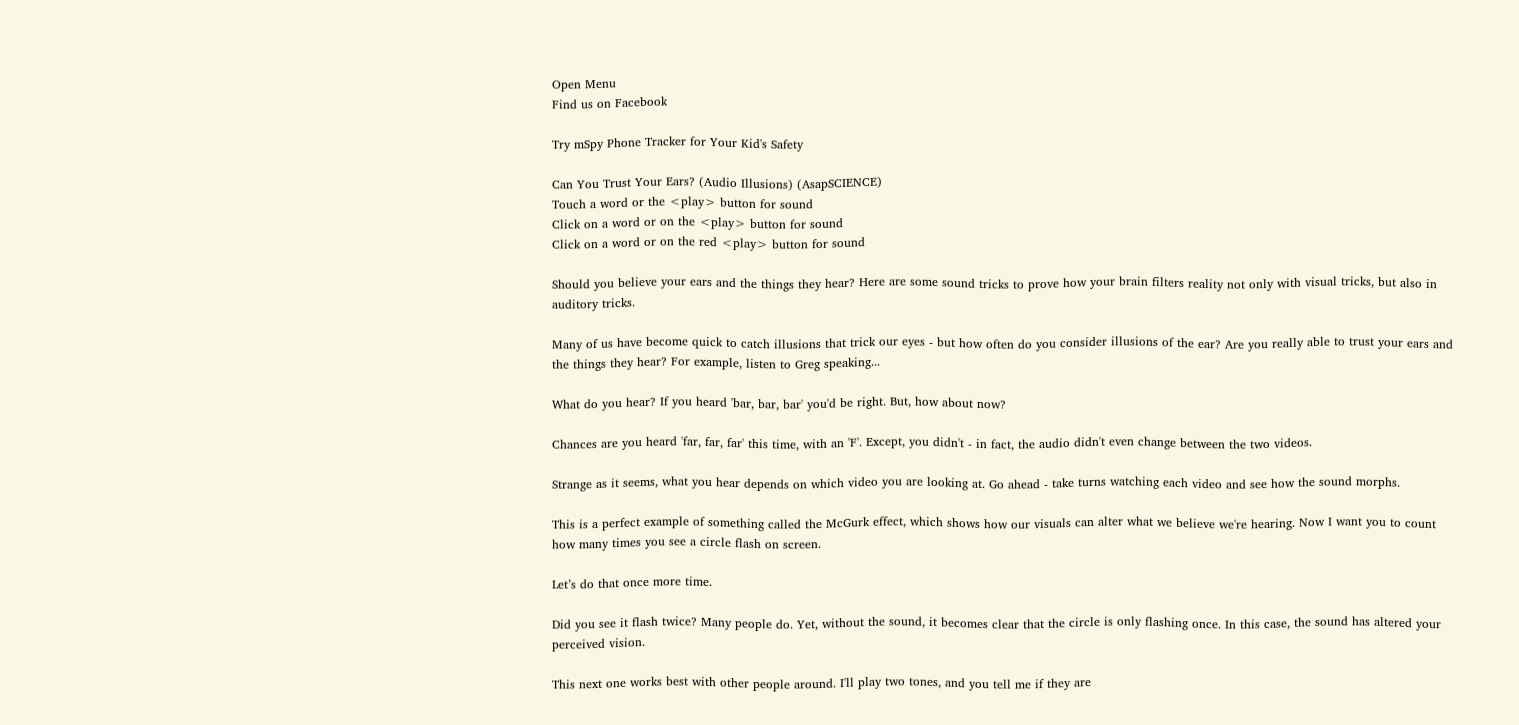Open Menu
Find us on Facebook

Try mSpy Phone Tracker for Your Kid's Safety

Can You Trust Your Ears? (Audio Illusions) (AsapSCIENCE)
Touch a word or the <play> button for sound
Click on a word or on the <play> button for sound
Click on a word or on the red <play> button for sound

Should you believe your ears and the things they hear? Here are some sound tricks to prove how your brain filters reality not only with visual tricks, but also in auditory tricks.

Many of us have become quick to catch illusions that trick our eyes - but how often do you consider illusions of the ear? Are you really able to trust your ears and the things they hear? For example, listen to Greg speaking...

What do you hear? If you heard 'bar, bar, bar' you'd be right. But, how about now?

Chances are you heard 'far, far, far' this time, with an 'F'. Except, you didn't - in fact, the audio didn't even change between the two videos.

Strange as it seems, what you hear depends on which video you are looking at. Go ahead - take turns watching each video and see how the sound morphs.

This is a perfect example of something called the McGurk effect, which shows how our visuals can alter what we believe we're hearing. Now I want you to count how many times you see a circle flash on screen.

Let’s do that once more time.

Did you see it flash twice? Many people do. Yet, without the sound, it becomes clear that the circle is only flashing once. In this case, the sound has altered your perceived vision.

This next one works best with other people around. I'll play two tones, and you tell me if they are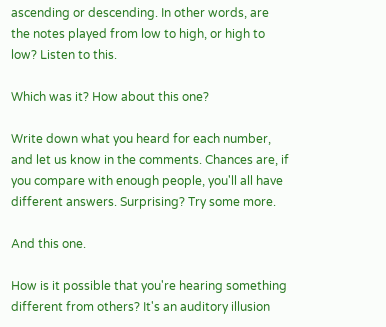ascending or descending. In other words, are the notes played from low to high, or high to low? Listen to this.

Which was it? How about this one?

Write down what you heard for each number, and let us know in the comments. Chances are, if you compare with enough people, you'll all have different answers. Surprising? Try some more.

And this one.

How is it possible that you're hearing something different from others? It's an auditory illusion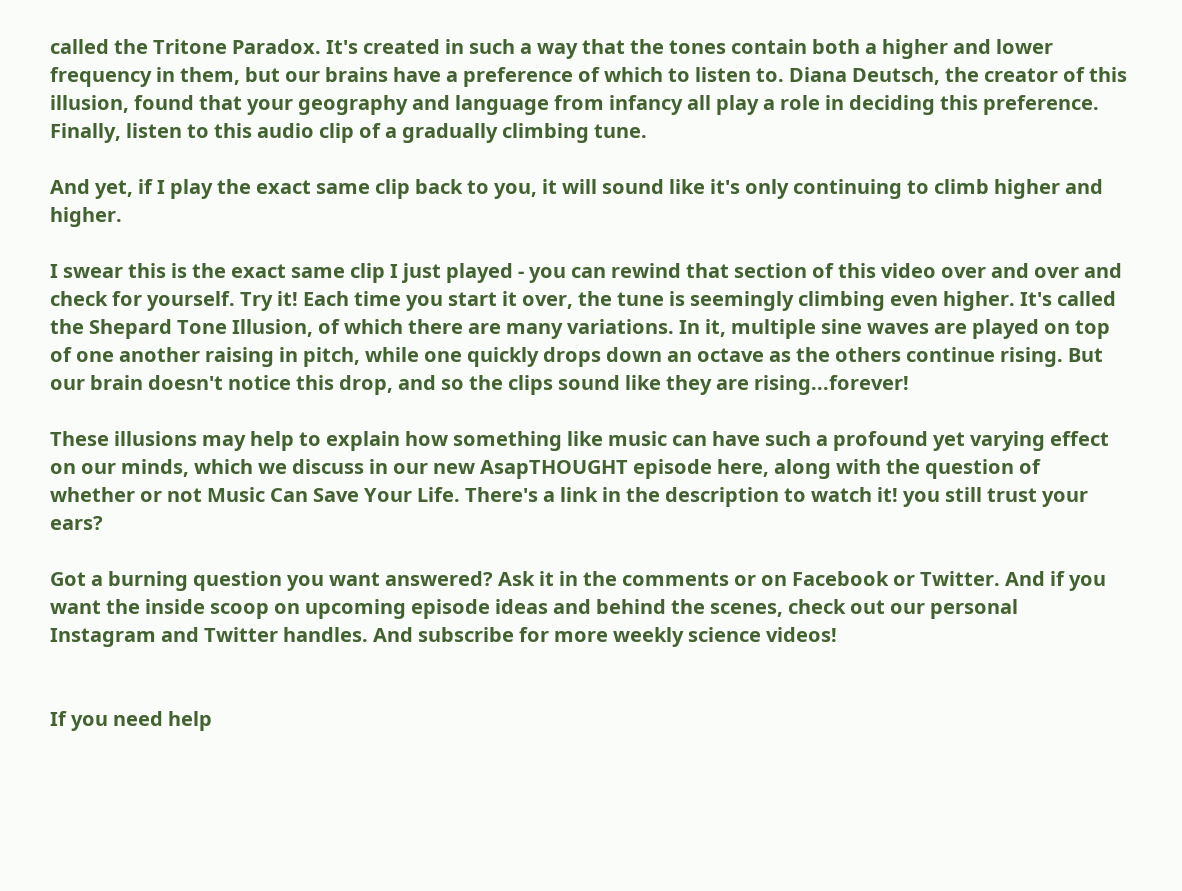called the Tritone Paradox. It's created in such a way that the tones contain both a higher and lower frequency in them, but our brains have a preference of which to listen to. Diana Deutsch, the creator of this illusion, found that your geography and language from infancy all play a role in deciding this preference. Finally, listen to this audio clip of a gradually climbing tune.

And yet, if I play the exact same clip back to you, it will sound like it's only continuing to climb higher and higher.

I swear this is the exact same clip I just played - you can rewind that section of this video over and over and check for yourself. Try it! Each time you start it over, the tune is seemingly climbing even higher. It's called the Shepard Tone Illusion, of which there are many variations. In it, multiple sine waves are played on top of one another raising in pitch, while one quickly drops down an octave as the others continue rising. But our brain doesn't notice this drop, and so the clips sound like they are rising...forever!

These illusions may help to explain how something like music can have such a profound yet varying effect on our minds, which we discuss in our new AsapTHOUGHT episode here, along with the question of whether or not Music Can Save Your Life. There's a link in the description to watch it! you still trust your ears?

Got a burning question you want answered? Ask it in the comments or on Facebook or Twitter. And if you want the inside scoop on upcoming episode ideas and behind the scenes, check out our personal Instagram and Twitter handles. And subscribe for more weekly science videos!


If you need help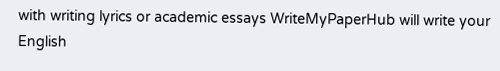with writing lyrics or academic essays WriteMyPaperHub will write your English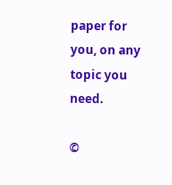paper for you, on any topic you need.

©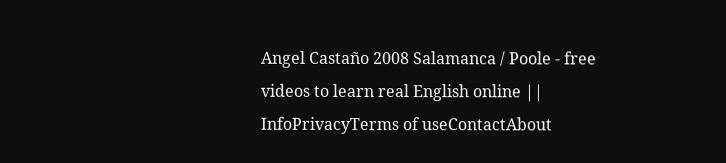Angel Castaño 2008 Salamanca / Poole - free videos to learn real English online || InfoPrivacyTerms of useContactAbout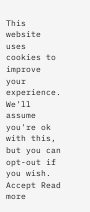This website uses cookies to improve your experience. We'll assume you're ok with this, but you can opt-out if you wish. Accept Read more